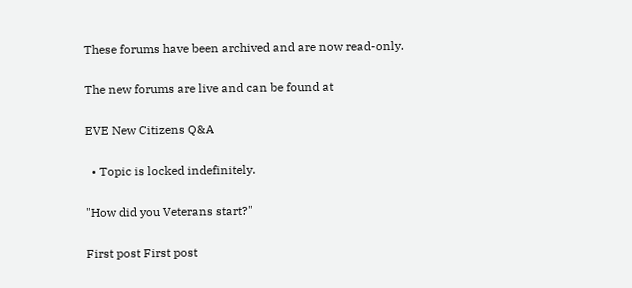These forums have been archived and are now read-only.

The new forums are live and can be found at

EVE New Citizens Q&A

  • Topic is locked indefinitely.

"How did you Veterans start?"

First post First post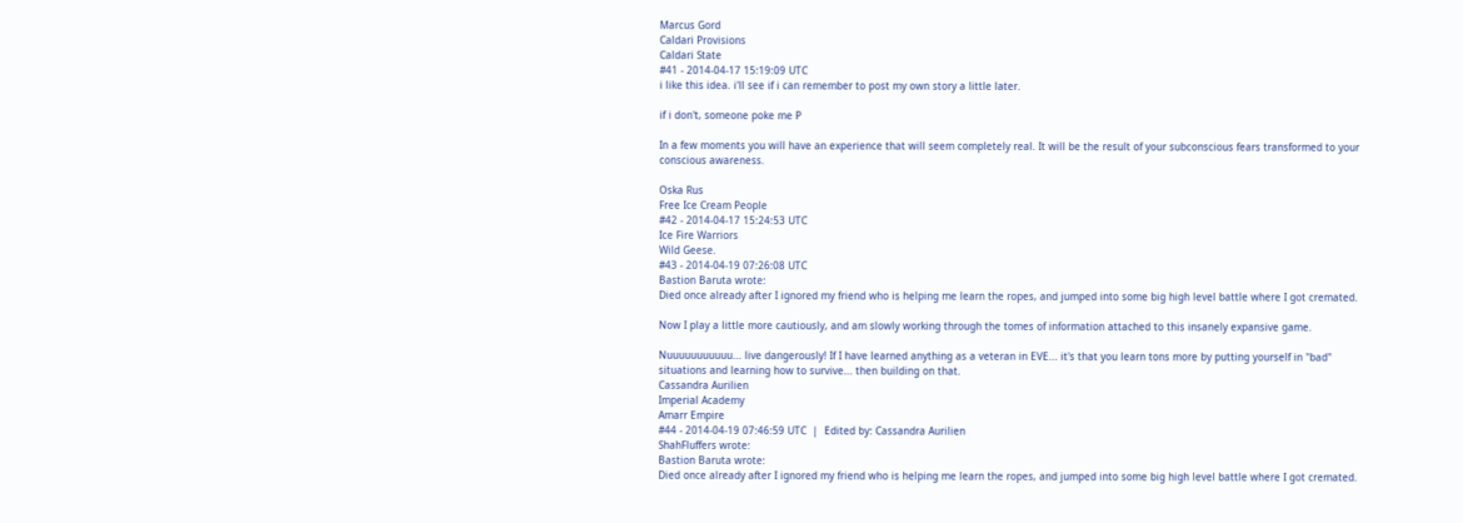Marcus Gord
Caldari Provisions
Caldari State
#41 - 2014-04-17 15:19:09 UTC
i like this idea. i'll see if i can remember to post my own story a little later.

if i don't, someone poke me P

In a few moments you will have an experience that will seem completely real. It will be the result of your subconscious fears transformed to your conscious awareness.

Oska Rus
Free Ice Cream People
#42 - 2014-04-17 15:24:53 UTC
Ice Fire Warriors
Wild Geese.
#43 - 2014-04-19 07:26:08 UTC
Bastion Baruta wrote:
Died once already after I ignored my friend who is helping me learn the ropes, and jumped into some big high level battle where I got cremated.

Now I play a little more cautiously, and am slowly working through the tomes of information attached to this insanely expansive game.

Nuuuuuuuuuuu... live dangerously! If I have learned anything as a veteran in EVE... it's that you learn tons more by putting yourself in "bad" situations and learning how to survive... then building on that.
Cassandra Aurilien
Imperial Academy
Amarr Empire
#44 - 2014-04-19 07:46:59 UTC  |  Edited by: Cassandra Aurilien
ShahFluffers wrote:
Bastion Baruta wrote:
Died once already after I ignored my friend who is helping me learn the ropes, and jumped into some big high level battle where I got cremated.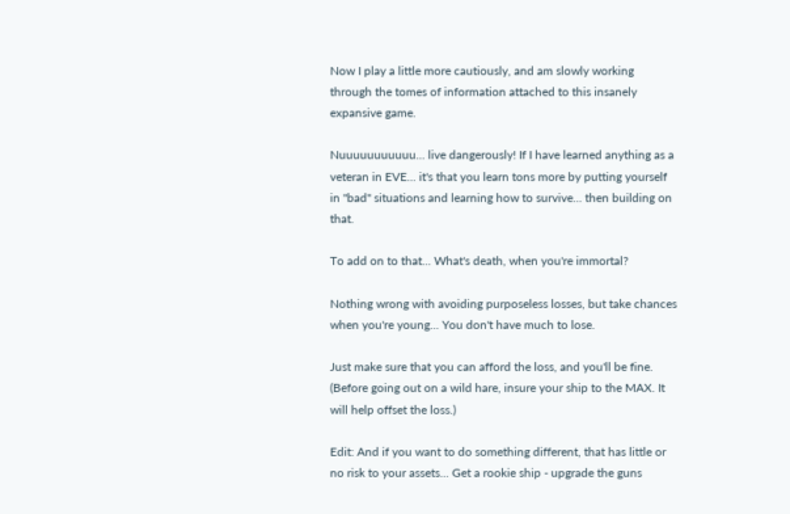Now I play a little more cautiously, and am slowly working through the tomes of information attached to this insanely expansive game.

Nuuuuuuuuuuu... live dangerously! If I have learned anything as a veteran in EVE... it's that you learn tons more by putting yourself in "bad" situations and learning how to survive... then building on that.

To add on to that... What's death, when you're immortal?

Nothing wrong with avoiding purposeless losses, but take chances when you're young... You don't have much to lose.

Just make sure that you can afford the loss, and you'll be fine. (Before going out on a wild hare, insure your ship to the MAX. It will help offset the loss.)

Edit: And if you want to do something different, that has little or no risk to your assets... Get a rookie ship - upgrade the guns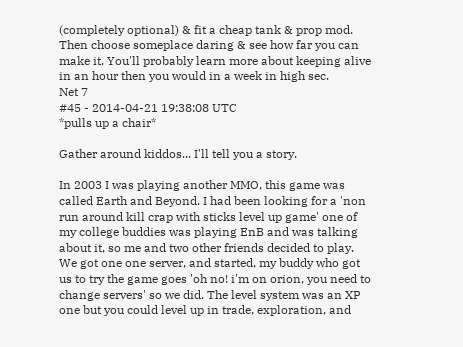(completely optional) & fit a cheap tank & prop mod. Then choose someplace daring & see how far you can make it. You'll probably learn more about keeping alive in an hour then you would in a week in high sec.
Net 7
#45 - 2014-04-21 19:38:08 UTC
*pulls up a chair*

Gather around kiddos... I'll tell you a story.

In 2003 I was playing another MMO, this game was called Earth and Beyond. I had been looking for a 'non run around kill crap with sticks level up game' one of my college buddies was playing EnB and was talking about it, so me and two other friends decided to play. We got one one server, and started, my buddy who got us to try the game goes 'oh no! i'm on orion, you need to change servers' so we did. The level system was an XP one but you could level up in trade, exploration, and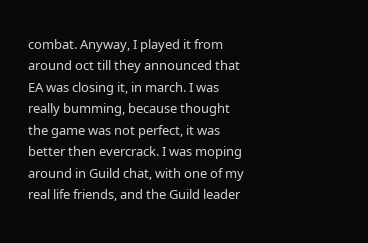combat. Anyway, I played it from around oct till they announced that EA was closing it, in march. I was really bumming, because thought the game was not perfect, it was better then evercrack. I was moping around in Guild chat, with one of my real life friends, and the Guild leader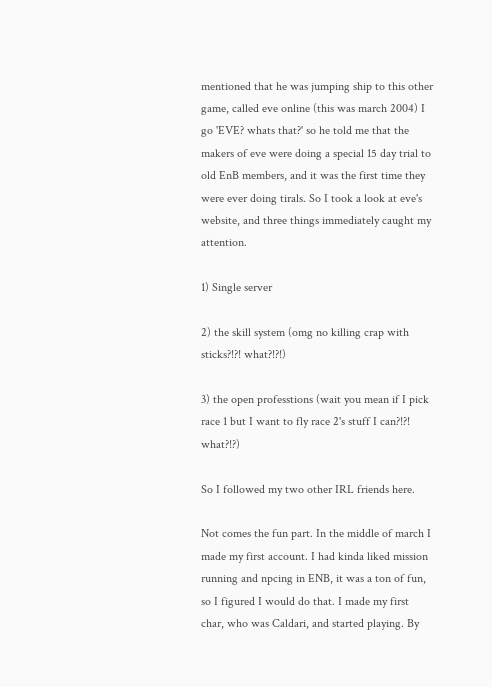mentioned that he was jumping ship to this other game, called eve online (this was march 2004) I go 'EVE? whats that?' so he told me that the makers of eve were doing a special 15 day trial to old EnB members, and it was the first time they were ever doing tirals. So I took a look at eve's website, and three things immediately caught my attention.

1) Single server

2) the skill system (omg no killing crap with sticks?!?! what?!?!)

3) the open professtions (wait you mean if I pick race 1 but I want to fly race 2's stuff I can?!?! what?!?)

So I followed my two other IRL friends here.

Not comes the fun part. In the middle of march I made my first account. I had kinda liked mission running and npcing in ENB, it was a ton of fun, so I figured I would do that. I made my first char, who was Caldari, and started playing. By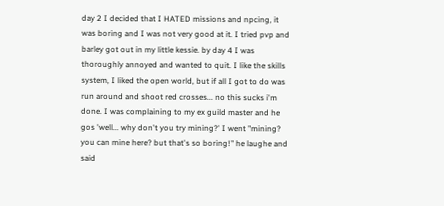day 2 I decided that I HATED missions and npcing, it was boring and I was not very good at it. I tried pvp and barley got out in my little kessie. by day 4 I was thoroughly annoyed and wanted to quit. I like the skills system, I liked the open world, but if all I got to do was run around and shoot red crosses... no this sucks i'm done. I was complaining to my ex guild master and he gos 'well... why don't you try mining?' I went "mining? you can mine here? but that's so boring!" he laughe and said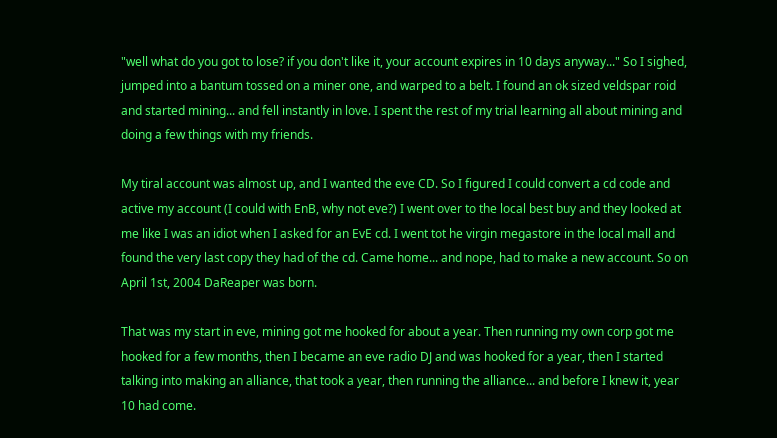"well what do you got to lose? if you don't like it, your account expires in 10 days anyway..." So I sighed, jumped into a bantum tossed on a miner one, and warped to a belt. I found an ok sized veldspar roid and started mining... and fell instantly in love. I spent the rest of my trial learning all about mining and doing a few things with my friends.

My tiral account was almost up, and I wanted the eve CD. So I figured I could convert a cd code and active my account (I could with EnB, why not eve?) I went over to the local best buy and they looked at me like I was an idiot when I asked for an EvE cd. I went tot he virgin megastore in the local mall and found the very last copy they had of the cd. Came home... and nope, had to make a new account. So on April 1st, 2004 DaReaper was born.

That was my start in eve, mining got me hooked for about a year. Then running my own corp got me hooked for a few months, then I became an eve radio DJ and was hooked for a year, then I started talking into making an alliance, that took a year, then running the alliance... and before I knew it, year 10 had come.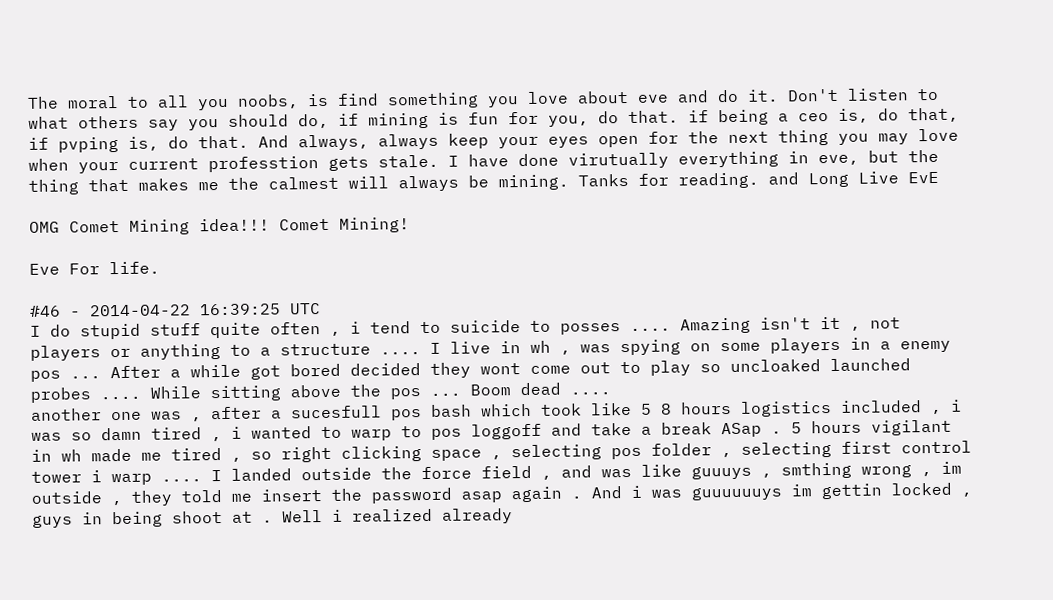The moral to all you noobs, is find something you love about eve and do it. Don't listen to what others say you should do, if mining is fun for you, do that. if being a ceo is, do that, if pvping is, do that. And always, always keep your eyes open for the next thing you may love when your current professtion gets stale. I have done virutually everything in eve, but the thing that makes me the calmest will always be mining. Tanks for reading. and Long Live EvE

OMG Comet Mining idea!!! Comet Mining!

Eve For life.

#46 - 2014-04-22 16:39:25 UTC
I do stupid stuff quite often , i tend to suicide to posses .... Amazing isn't it , not players or anything to a structure .... I live in wh , was spying on some players in a enemy pos ... After a while got bored decided they wont come out to play so uncloaked launched probes .... While sitting above the pos ... Boom dead ....
another one was , after a sucesfull pos bash which took like 5 8 hours logistics included , i was so damn tired , i wanted to warp to pos loggoff and take a break ASap . 5 hours vigilant in wh made me tired , so right clicking space , selecting pos folder , selecting first control tower i warp .... I landed outside the force field , and was like guuuys , smthing wrong , im outside , they told me insert the password asap again . And i was guuuuuuys im gettin locked , guys in being shoot at . Well i realized already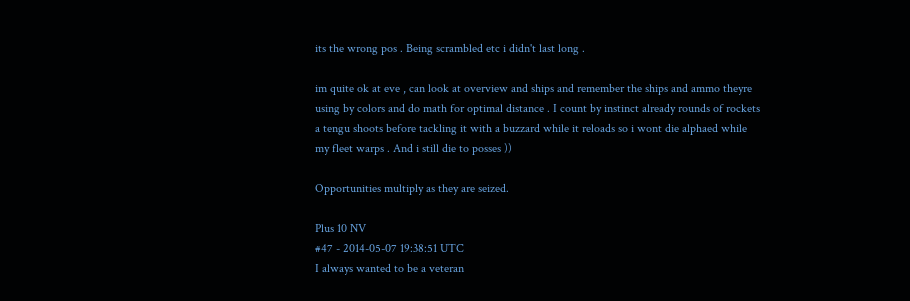its the wrong pos . Being scrambled etc i didn't last long .

im quite ok at eve , can look at overview and ships and remember the ships and ammo theyre using by colors and do math for optimal distance . I count by instinct already rounds of rockets a tengu shoots before tackling it with a buzzard while it reloads so i wont die alphaed while my fleet warps . And i still die to posses ))

Opportunities multiply as they are seized.

Plus 10 NV
#47 - 2014-05-07 19:38:51 UTC
I always wanted to be a veteran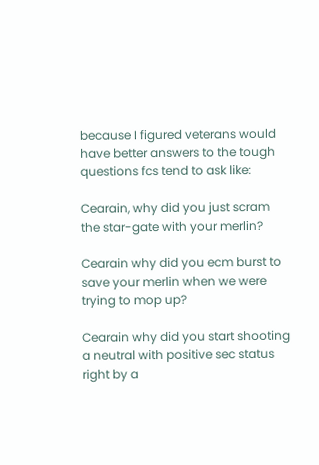because I figured veterans would have better answers to the tough questions fcs tend to ask like:

Cearain, why did you just scram the star-gate with your merlin?

Cearain why did you ecm burst to save your merlin when we were trying to mop up?

Cearain why did you start shooting a neutral with positive sec status right by a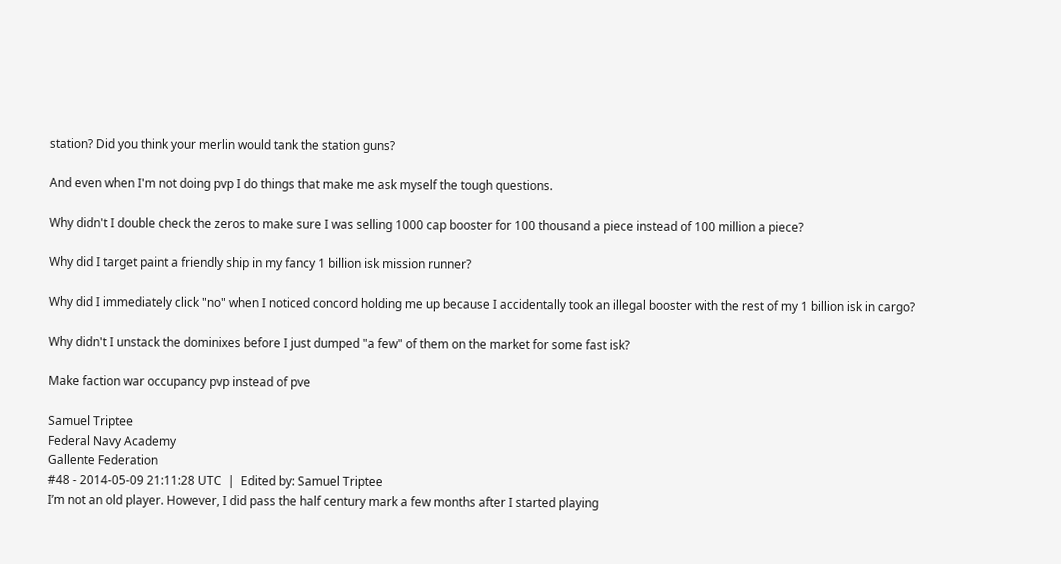station? Did you think your merlin would tank the station guns?

And even when I'm not doing pvp I do things that make me ask myself the tough questions.

Why didn't I double check the zeros to make sure I was selling 1000 cap booster for 100 thousand a piece instead of 100 million a piece?

Why did I target paint a friendly ship in my fancy 1 billion isk mission runner?

Why did I immediately click "no" when I noticed concord holding me up because I accidentally took an illegal booster with the rest of my 1 billion isk in cargo?

Why didn't I unstack the dominixes before I just dumped "a few" of them on the market for some fast isk?

Make faction war occupancy pvp instead of pve

Samuel Triptee
Federal Navy Academy
Gallente Federation
#48 - 2014-05-09 21:11:28 UTC  |  Edited by: Samuel Triptee
I’m not an old player. However, I did pass the half century mark a few months after I started playing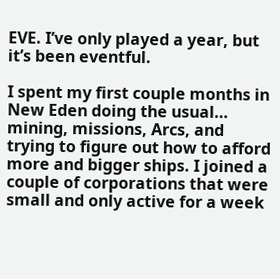EVE. I’ve only played a year, but it’s been eventful.

I spent my first couple months in New Eden doing the usual… mining, missions, Arcs, and trying to figure out how to afford more and bigger ships. I joined a couple of corporations that were small and only active for a week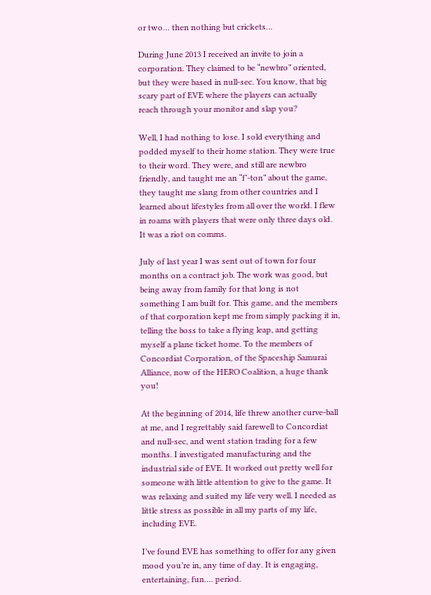or two… then nothing but crickets…

During June 2013 I received an invite to join a corporation. They claimed to be “newbro” oriented, but they were based in null-sec. You know, that big scary part of EVE where the players can actually reach through your monitor and slap you?

Well, I had nothing to lose. I sold everything and podded myself to their home station. They were true to their word. They were, and still are newbro friendly, and taught me an “f’-ton” about the game, they taught me slang from other countries and I learned about lifestyles from all over the world. I flew in roams with players that were only three days old. It was a riot on comms.

July of last year I was sent out of town for four months on a contract job. The work was good, but being away from family for that long is not something I am built for. This game, and the members of that corporation kept me from simply packing it in, telling the boss to take a flying leap, and getting myself a plane ticket home. To the members of Concordiat Corporation, of the Spaceship Samurai Alliance, now of the HERO Coalition, a huge thank you!

At the beginning of 2014, life threw another curve-ball at me, and I regrettably said farewell to Concordiat and null-sec, and went station trading for a few months. I investigated manufacturing and the industrial side of EVE. It worked out pretty well for someone with little attention to give to the game. It was relaxing and suited my life very well. I needed as little stress as possible in all my parts of my life, including EVE.

I’ve found EVE has something to offer for any given mood you’re in, any time of day. It is engaging, entertaining, fun…. period.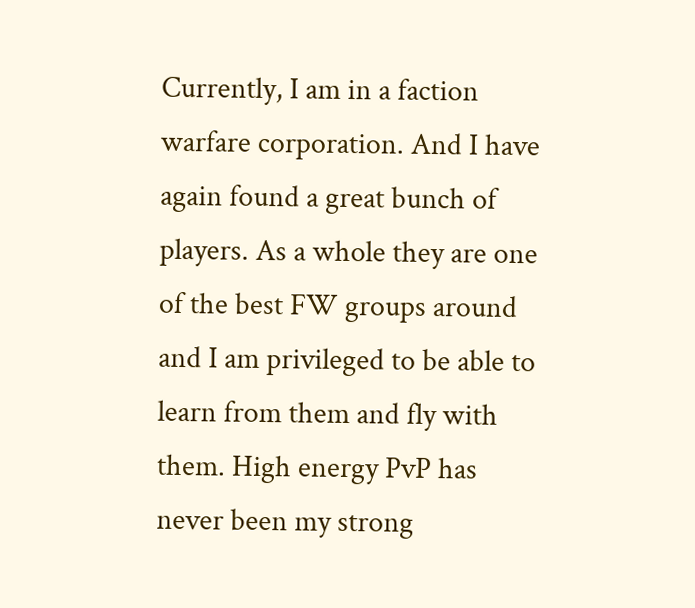Currently, I am in a faction warfare corporation. And I have again found a great bunch of players. As a whole they are one of the best FW groups around and I am privileged to be able to learn from them and fly with them. High energy PvP has never been my strong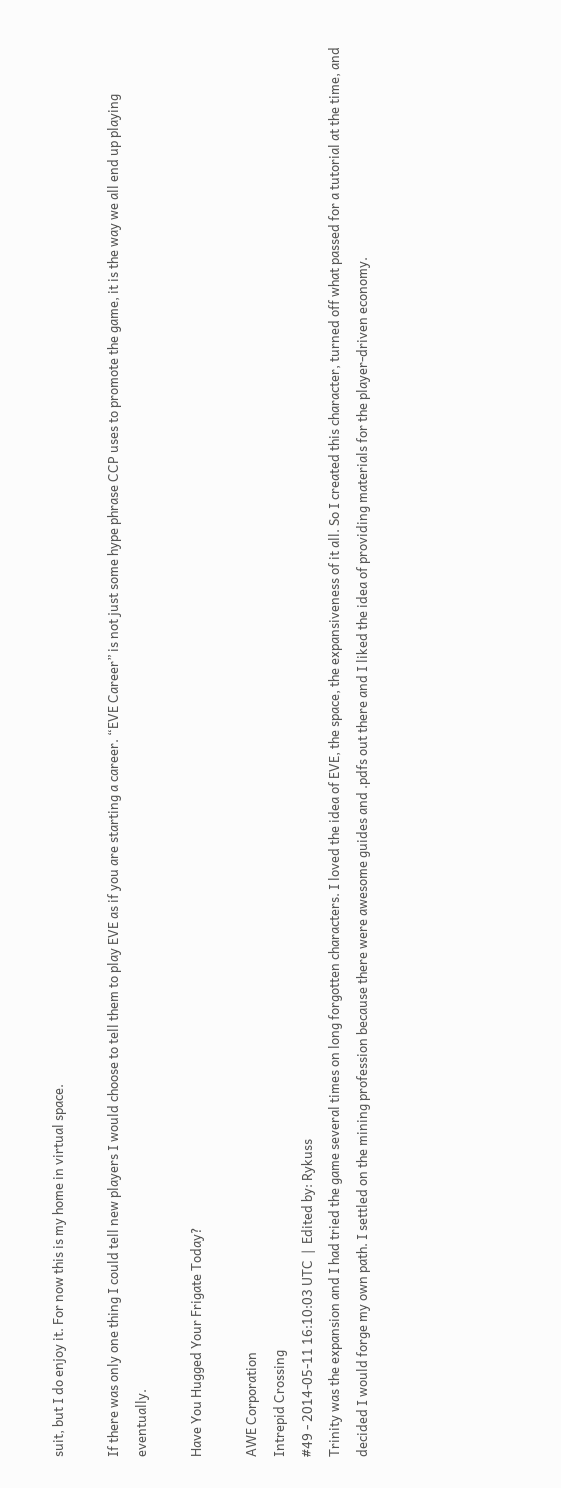suit, but I do enjoy it. For now this is my home in virtual space.

If there was only one thing I could tell new players I would choose to tell them to play EVE as if you are starting a career. “EVE Career” is not just some hype phrase CCP uses to promote the game, it is the way we all end up playing eventually.

Have You Hugged Your Frigate Today?

AWE Corporation
Intrepid Crossing
#49 - 2014-05-11 16:10:03 UTC  |  Edited by: Rykuss
Trinity was the expansion and I had tried the game several times on long forgotten characters. I loved the idea of EVE, the space, the expansiveness of it all. So I created this character, turned off what passed for a tutorial at the time, and decided I would forge my own path. I settled on the mining profession because there were awesome guides and .pdfs out there and I liked the idea of providing materials for the player-driven economy.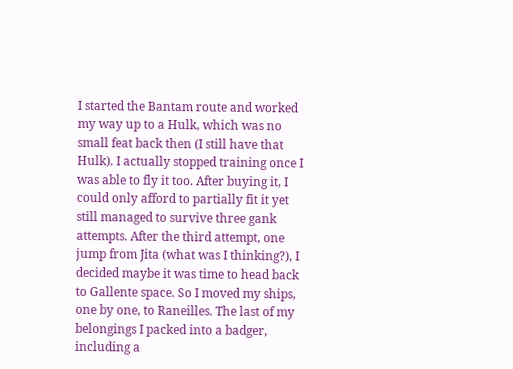I started the Bantam route and worked my way up to a Hulk, which was no small feat back then (I still have that Hulk). I actually stopped training once I was able to fly it too. After buying it, I could only afford to partially fit it yet still managed to survive three gank attempts. After the third attempt, one jump from Jita (what was I thinking?), I decided maybe it was time to head back to Gallente space. So I moved my ships, one by one, to Raneilles. The last of my belongings I packed into a badger, including a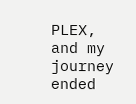PLEX, and my journey ended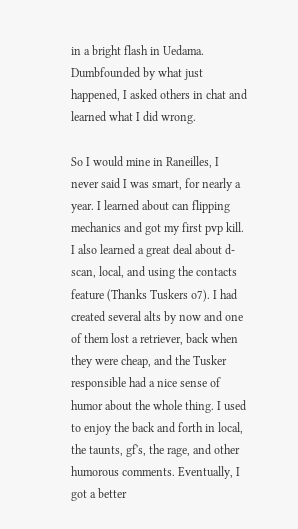in a bright flash in Uedama. Dumbfounded by what just happened, I asked others in chat and learned what I did wrong.

So I would mine in Raneilles, I never said I was smart, for nearly a year. I learned about can flipping mechanics and got my first pvp kill. I also learned a great deal about d-scan, local, and using the contacts feature (Thanks Tuskers o7). I had created several alts by now and one of them lost a retriever, back when they were cheap, and the Tusker responsible had a nice sense of humor about the whole thing. I used to enjoy the back and forth in local, the taunts, gf's, the rage, and other humorous comments. Eventually, I got a better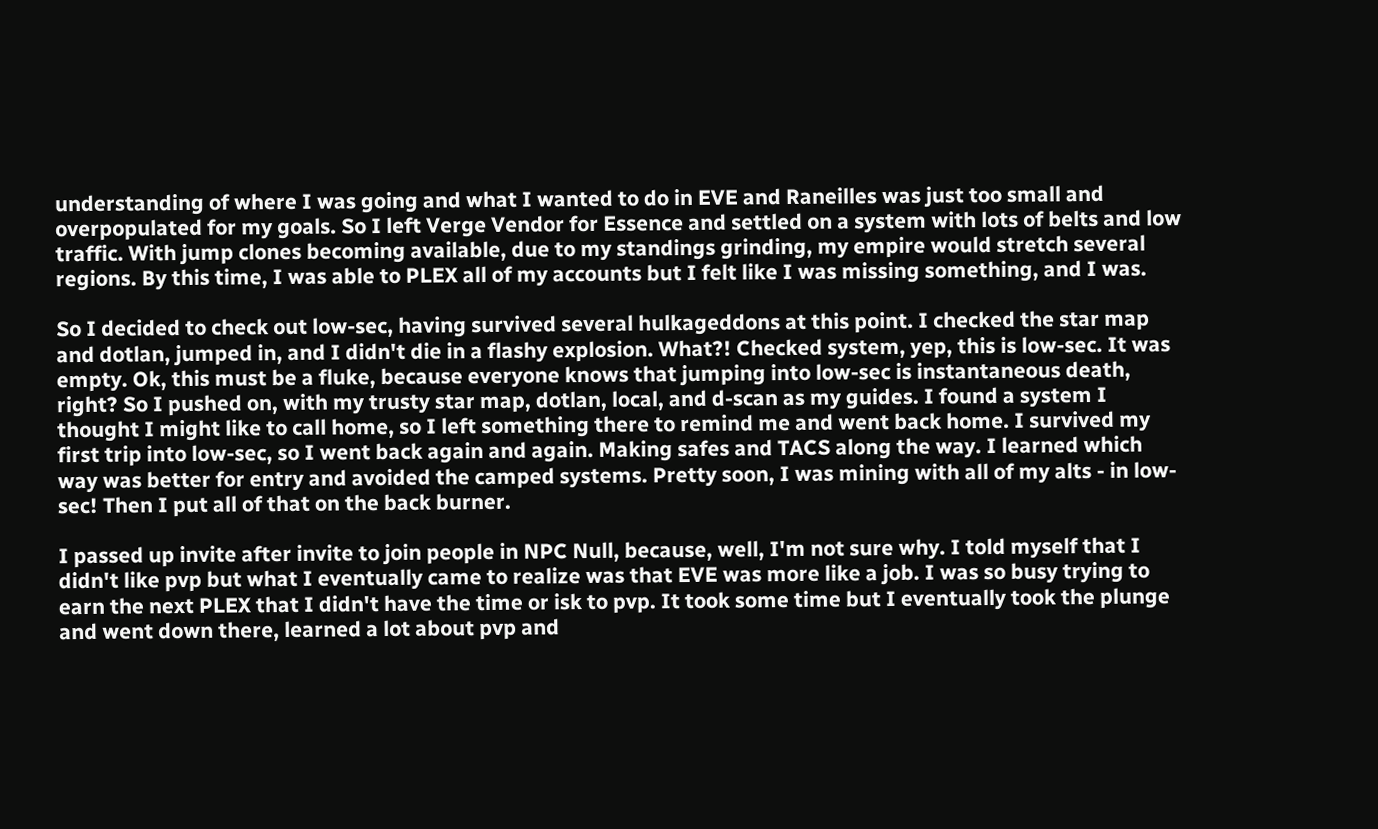understanding of where I was going and what I wanted to do in EVE and Raneilles was just too small and overpopulated for my goals. So I left Verge Vendor for Essence and settled on a system with lots of belts and low traffic. With jump clones becoming available, due to my standings grinding, my empire would stretch several regions. By this time, I was able to PLEX all of my accounts but I felt like I was missing something, and I was.

So I decided to check out low-sec, having survived several hulkageddons at this point. I checked the star map and dotlan, jumped in, and I didn't die in a flashy explosion. What?! Checked system, yep, this is low-sec. It was empty. Ok, this must be a fluke, because everyone knows that jumping into low-sec is instantaneous death, right? So I pushed on, with my trusty star map, dotlan, local, and d-scan as my guides. I found a system I thought I might like to call home, so I left something there to remind me and went back home. I survived my first trip into low-sec, so I went back again and again. Making safes and TACS along the way. I learned which way was better for entry and avoided the camped systems. Pretty soon, I was mining with all of my alts - in low-sec! Then I put all of that on the back burner.

I passed up invite after invite to join people in NPC Null, because, well, I'm not sure why. I told myself that I didn't like pvp but what I eventually came to realize was that EVE was more like a job. I was so busy trying to earn the next PLEX that I didn't have the time or isk to pvp. It took some time but I eventually took the plunge and went down there, learned a lot about pvp and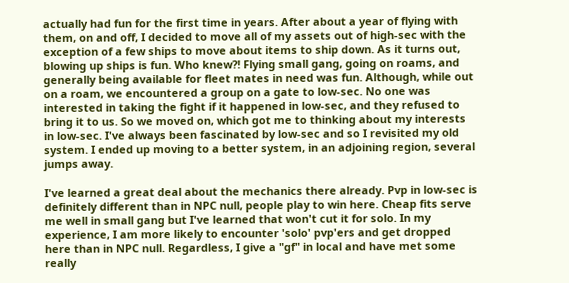actually had fun for the first time in years. After about a year of flying with them, on and off, I decided to move all of my assets out of high-sec with the exception of a few ships to move about items to ship down. As it turns out, blowing up ships is fun. Who knew?! Flying small gang, going on roams, and generally being available for fleet mates in need was fun. Although, while out on a roam, we encountered a group on a gate to low-sec. No one was interested in taking the fight if it happened in low-sec, and they refused to bring it to us. So we moved on, which got me to thinking about my interests in low-sec. I've always been fascinated by low-sec and so I revisited my old system. I ended up moving to a better system, in an adjoining region, several jumps away.

I've learned a great deal about the mechanics there already. Pvp in low-sec is definitely different than in NPC null, people play to win here. Cheap fits serve me well in small gang but I've learned that won't cut it for solo. In my experience, I am more likely to encounter 'solo' pvp'ers and get dropped here than in NPC null. Regardless, I give a "gf" in local and have met some really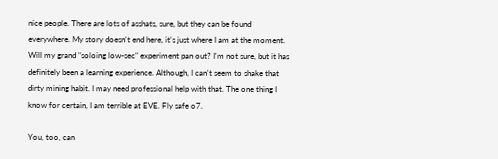nice people. There are lots of asshats, sure, but they can be found everywhere. My story doesn't end here, it's just where I am at the moment. Will my grand "soloing low-sec" experiment pan out? I'm not sure, but it has definitely been a learning experience. Although, I can't seem to shake that dirty mining habit. I may need professional help with that. The one thing I know for certain, I am terrible at EVE. Fly safe o7.

You, too, can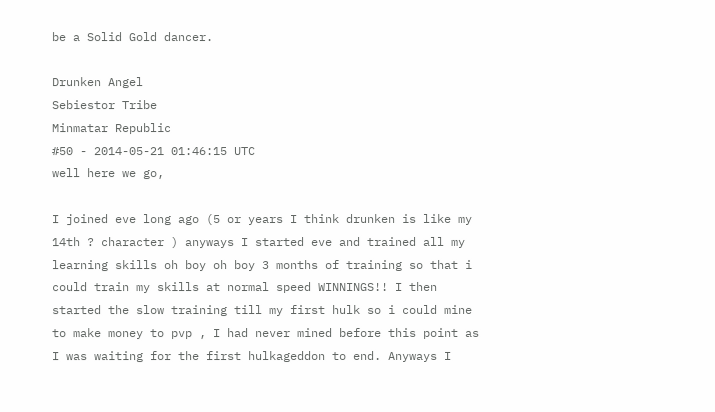be a Solid Gold dancer.

Drunken Angel
Sebiestor Tribe
Minmatar Republic
#50 - 2014-05-21 01:46:15 UTC
well here we go,

I joined eve long ago (5 or years I think drunken is like my 14th ? character ) anyways I started eve and trained all my learning skills oh boy oh boy 3 months of training so that i could train my skills at normal speed WINNINGS!! I then started the slow training till my first hulk so i could mine to make money to pvp , I had never mined before this point as I was waiting for the first hulkageddon to end. Anyways I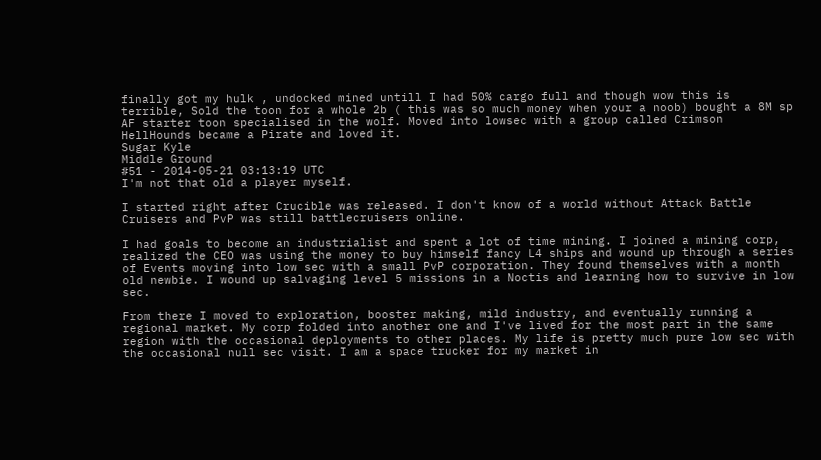finally got my hulk , undocked mined untill I had 50% cargo full and though wow this is terrible, Sold the toon for a whole 2b ( this was so much money when your a noob) bought a 8M sp AF starter toon specialised in the wolf. Moved into lowsec with a group called Crimson HellHounds became a Pirate and loved it.
Sugar Kyle
Middle Ground
#51 - 2014-05-21 03:13:19 UTC
I'm not that old a player myself.

I started right after Crucible was released. I don't know of a world without Attack Battle Cruisers and PvP was still battlecruisers online.

I had goals to become an industrialist and spent a lot of time mining. I joined a mining corp, realized the CEO was using the money to buy himself fancy L4 ships and wound up through a series of Events moving into low sec with a small PvP corporation. They found themselves with a month old newbie. I wound up salvaging level 5 missions in a Noctis and learning how to survive in low sec.

From there I moved to exploration, booster making, mild industry, and eventually running a regional market. My corp folded into another one and I've lived for the most part in the same region with the occasional deployments to other places. My life is pretty much pure low sec with the occasional null sec visit. I am a space trucker for my market in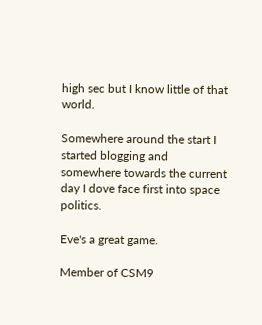high sec but I know little of that world.

Somewhere around the start I started blogging and somewhere towards the current day I dove face first into space politics.

Eve's a great game.

Member of CSM9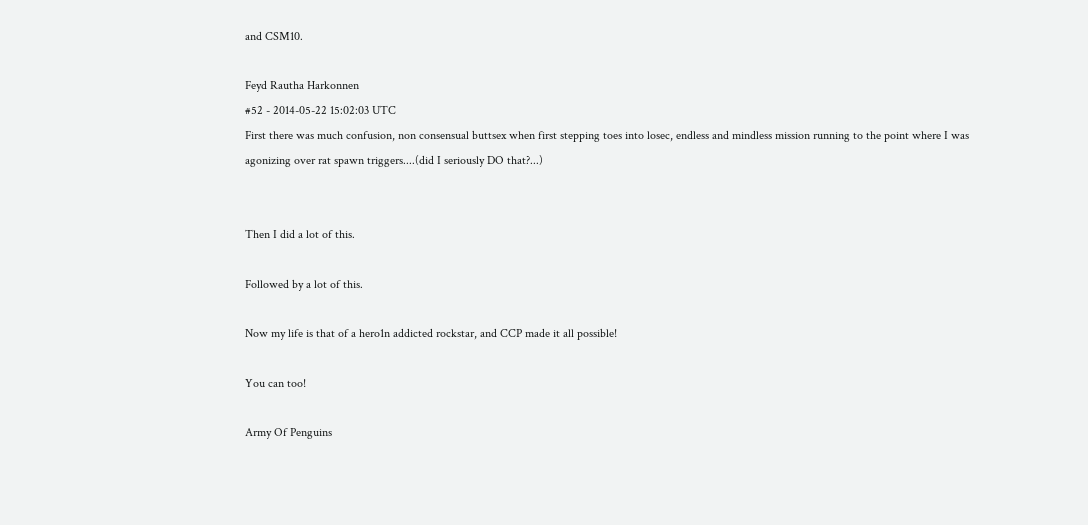and CSM10.

Feyd Rautha Harkonnen
#52 - 2014-05-22 15:02:03 UTC
First there was much confusion, non consensual buttsex when first stepping toes into losec, endless and mindless mission running to the point where I was agonizing over rat spawn triggers....(did I seriously DO that?...)


Then I did a lot of this.

Followed by a lot of this.

Now my life is that of a hero1n addicted rockstar, and CCP made it all possible!

You can too!

Army Of Penguins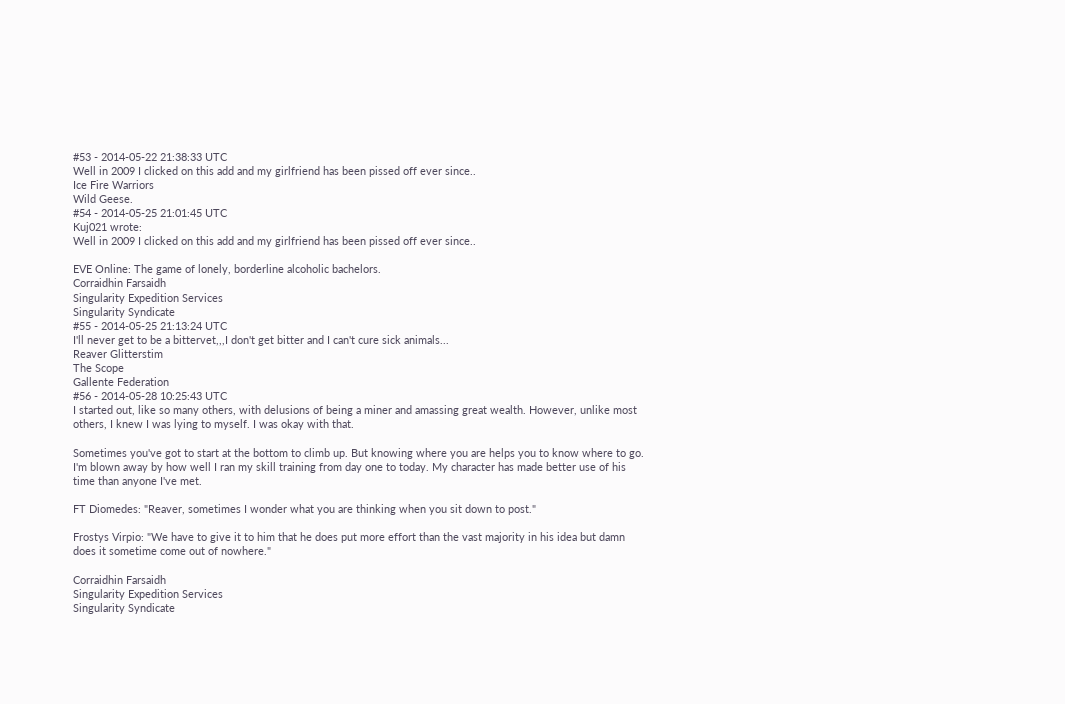#53 - 2014-05-22 21:38:33 UTC
Well in 2009 I clicked on this add and my girlfriend has been pissed off ever since..
Ice Fire Warriors
Wild Geese.
#54 - 2014-05-25 21:01:45 UTC
Kuj021 wrote:
Well in 2009 I clicked on this add and my girlfriend has been pissed off ever since..

EVE Online: The game of lonely, borderline alcoholic bachelors.
Corraidhin Farsaidh
Singularity Expedition Services
Singularity Syndicate
#55 - 2014-05-25 21:13:24 UTC
I'll never get to be a bittervet,,,I don't get bitter and I can't cure sick animals...
Reaver Glitterstim
The Scope
Gallente Federation
#56 - 2014-05-28 10:25:43 UTC
I started out, like so many others, with delusions of being a miner and amassing great wealth. However, unlike most others, I knew I was lying to myself. I was okay with that.

Sometimes you've got to start at the bottom to climb up. But knowing where you are helps you to know where to go. I'm blown away by how well I ran my skill training from day one to today. My character has made better use of his time than anyone I've met.

FT Diomedes: "Reaver, sometimes I wonder what you are thinking when you sit down to post."

Frostys Virpio: "We have to give it to him that he does put more effort than the vast majority in his idea but damn does it sometime come out of nowhere."

Corraidhin Farsaidh
Singularity Expedition Services
Singularity Syndicate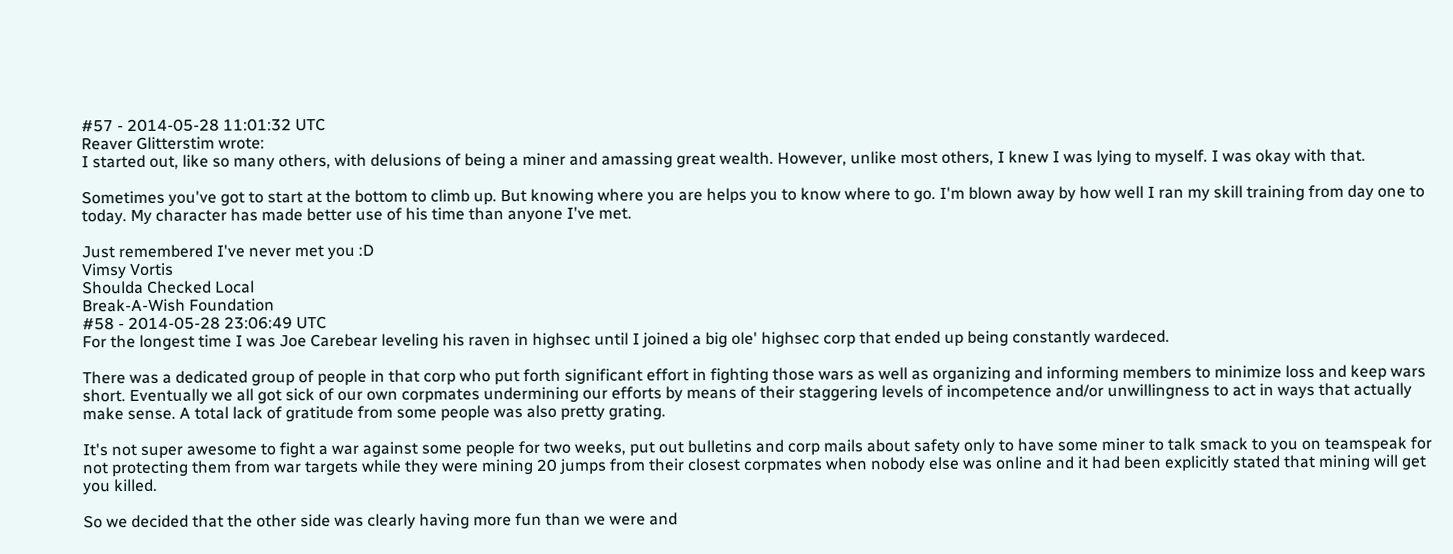#57 - 2014-05-28 11:01:32 UTC
Reaver Glitterstim wrote:
I started out, like so many others, with delusions of being a miner and amassing great wealth. However, unlike most others, I knew I was lying to myself. I was okay with that.

Sometimes you've got to start at the bottom to climb up. But knowing where you are helps you to know where to go. I'm blown away by how well I ran my skill training from day one to today. My character has made better use of his time than anyone I've met.

Just remembered I've never met you :D
Vimsy Vortis
Shoulda Checked Local
Break-A-Wish Foundation
#58 - 2014-05-28 23:06:49 UTC
For the longest time I was Joe Carebear leveling his raven in highsec until I joined a big ole' highsec corp that ended up being constantly wardeced.

There was a dedicated group of people in that corp who put forth significant effort in fighting those wars as well as organizing and informing members to minimize loss and keep wars short. Eventually we all got sick of our own corpmates undermining our efforts by means of their staggering levels of incompetence and/or unwillingness to act in ways that actually make sense. A total lack of gratitude from some people was also pretty grating.

It's not super awesome to fight a war against some people for two weeks, put out bulletins and corp mails about safety only to have some miner to talk smack to you on teamspeak for not protecting them from war targets while they were mining 20 jumps from their closest corpmates when nobody else was online and it had been explicitly stated that mining will get you killed.

So we decided that the other side was clearly having more fun than we were and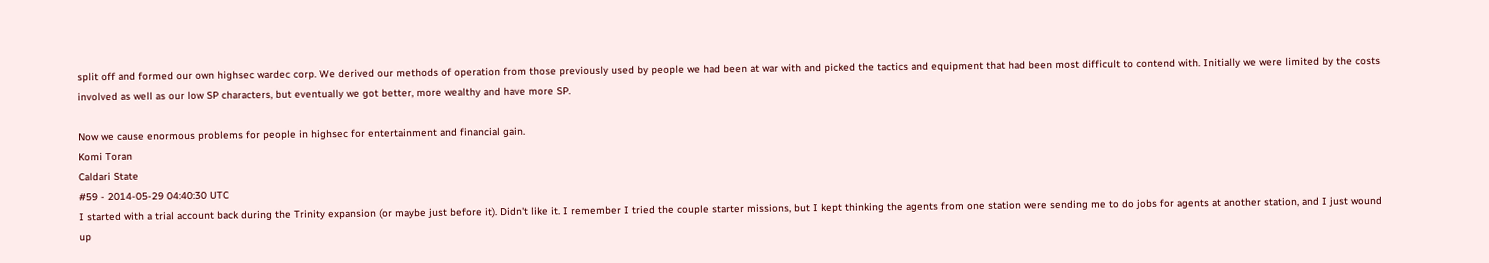split off and formed our own highsec wardec corp. We derived our methods of operation from those previously used by people we had been at war with and picked the tactics and equipment that had been most difficult to contend with. Initially we were limited by the costs involved as well as our low SP characters, but eventually we got better, more wealthy and have more SP.

Now we cause enormous problems for people in highsec for entertainment and financial gain.
Komi Toran
Caldari State
#59 - 2014-05-29 04:40:30 UTC
I started with a trial account back during the Trinity expansion (or maybe just before it). Didn't like it. I remember I tried the couple starter missions, but I kept thinking the agents from one station were sending me to do jobs for agents at another station, and I just wound up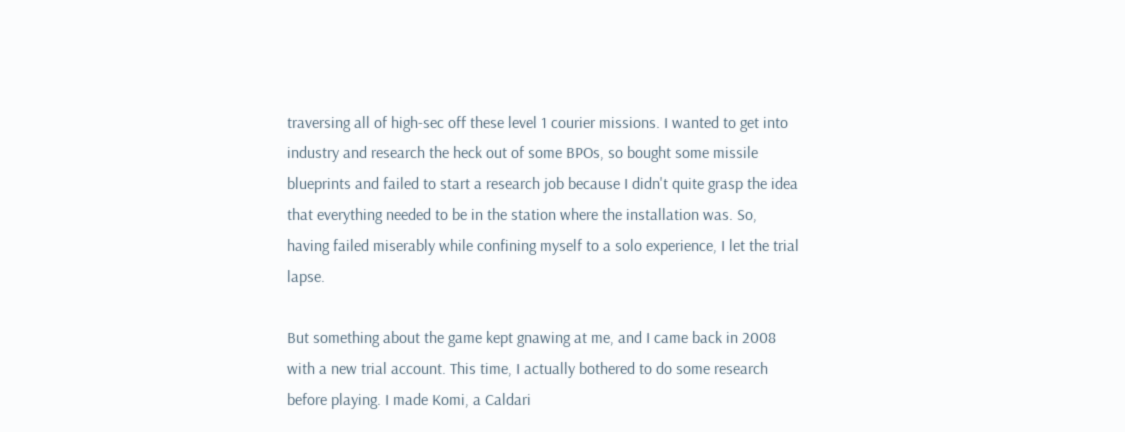traversing all of high-sec off these level 1 courier missions. I wanted to get into industry and research the heck out of some BPOs, so bought some missile blueprints and failed to start a research job because I didn't quite grasp the idea that everything needed to be in the station where the installation was. So, having failed miserably while confining myself to a solo experience, I let the trial lapse.

But something about the game kept gnawing at me, and I came back in 2008 with a new trial account. This time, I actually bothered to do some research before playing. I made Komi, a Caldari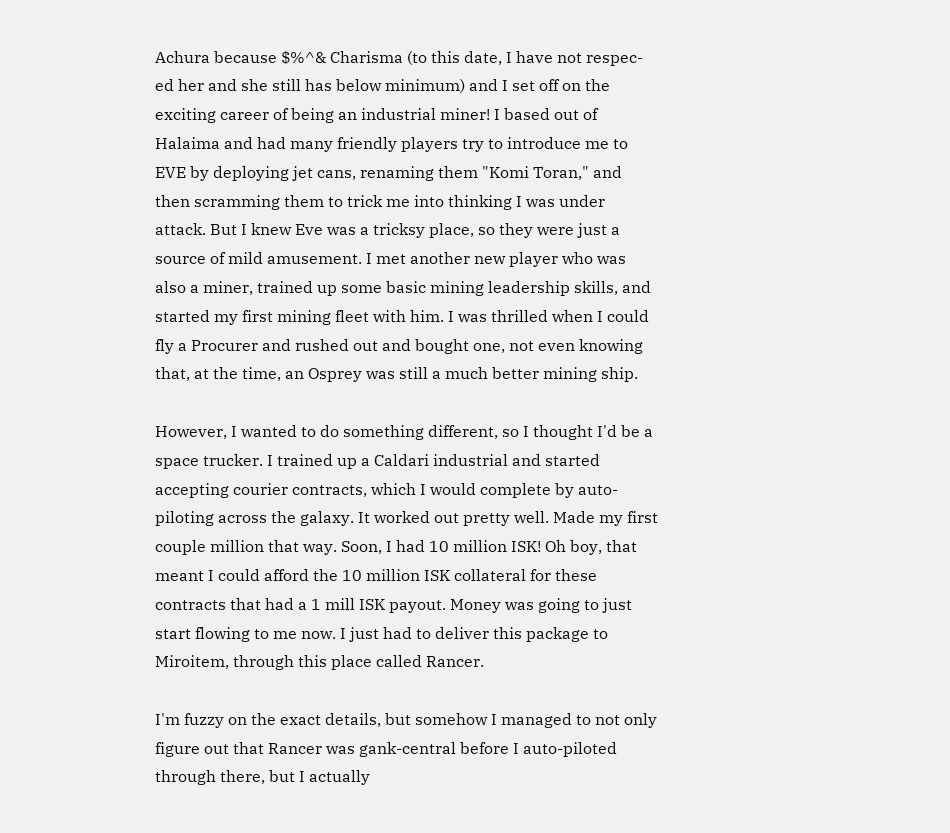Achura because $%^& Charisma (to this date, I have not respec-ed her and she still has below minimum) and I set off on the exciting career of being an industrial miner! I based out of Halaima and had many friendly players try to introduce me to EVE by deploying jet cans, renaming them "Komi Toran," and then scramming them to trick me into thinking I was under attack. But I knew Eve was a tricksy place, so they were just a source of mild amusement. I met another new player who was also a miner, trained up some basic mining leadership skills, and started my first mining fleet with him. I was thrilled when I could fly a Procurer and rushed out and bought one, not even knowing that, at the time, an Osprey was still a much better mining ship.

However, I wanted to do something different, so I thought I'd be a space trucker. I trained up a Caldari industrial and started accepting courier contracts, which I would complete by auto-piloting across the galaxy. It worked out pretty well. Made my first couple million that way. Soon, I had 10 million ISK! Oh boy, that meant I could afford the 10 million ISK collateral for these contracts that had a 1 mill ISK payout. Money was going to just start flowing to me now. I just had to deliver this package to Miroitem, through this place called Rancer.

I'm fuzzy on the exact details, but somehow I managed to not only figure out that Rancer was gank-central before I auto-piloted through there, but I actually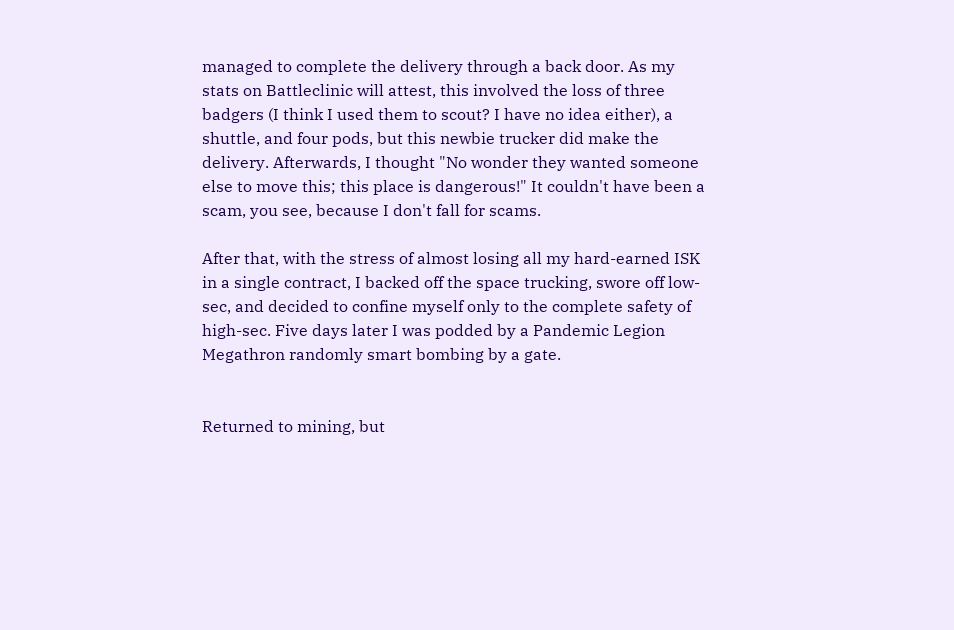managed to complete the delivery through a back door. As my stats on Battleclinic will attest, this involved the loss of three badgers (I think I used them to scout? I have no idea either), a shuttle, and four pods, but this newbie trucker did make the delivery. Afterwards, I thought "No wonder they wanted someone else to move this; this place is dangerous!" It couldn't have been a scam, you see, because I don't fall for scams.

After that, with the stress of almost losing all my hard-earned ISK in a single contract, I backed off the space trucking, swore off low-sec, and decided to confine myself only to the complete safety of high-sec. Five days later I was podded by a Pandemic Legion Megathron randomly smart bombing by a gate.


Returned to mining, but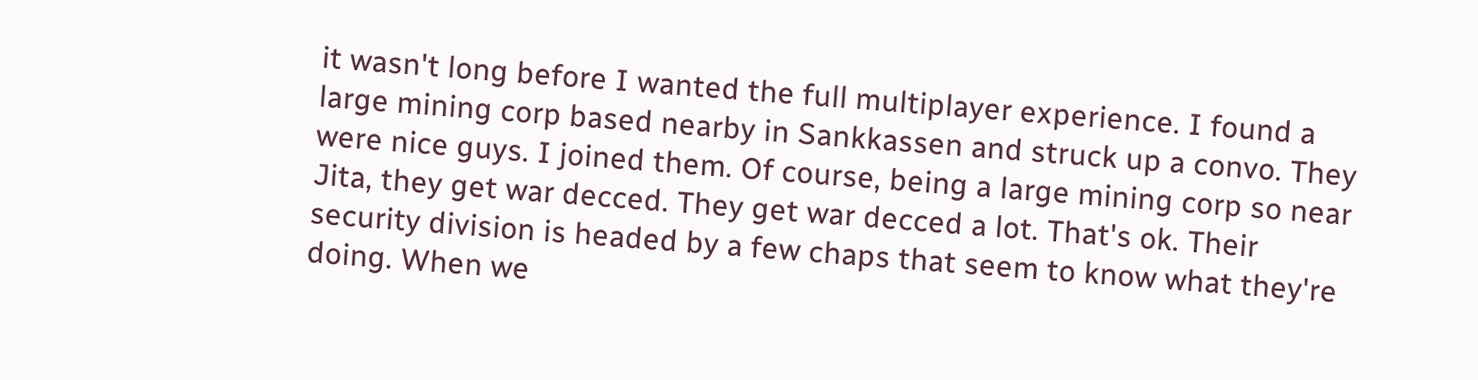it wasn't long before I wanted the full multiplayer experience. I found a large mining corp based nearby in Sankkassen and struck up a convo. They were nice guys. I joined them. Of course, being a large mining corp so near Jita, they get war decced. They get war decced a lot. That's ok. Their security division is headed by a few chaps that seem to know what they're doing. When we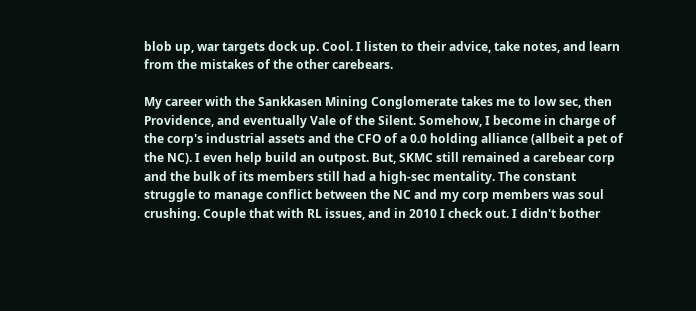blob up, war targets dock up. Cool. I listen to their advice, take notes, and learn from the mistakes of the other carebears.

My career with the Sankkasen Mining Conglomerate takes me to low sec, then Providence, and eventually Vale of the Silent. Somehow, I become in charge of the corp's industrial assets and the CFO of a 0.0 holding alliance (allbeit a pet of the NC). I even help build an outpost. But, SKMC still remained a carebear corp and the bulk of its members still had a high-sec mentality. The constant struggle to manage conflict between the NC and my corp members was soul crushing. Couple that with RL issues, and in 2010 I check out. I didn't bother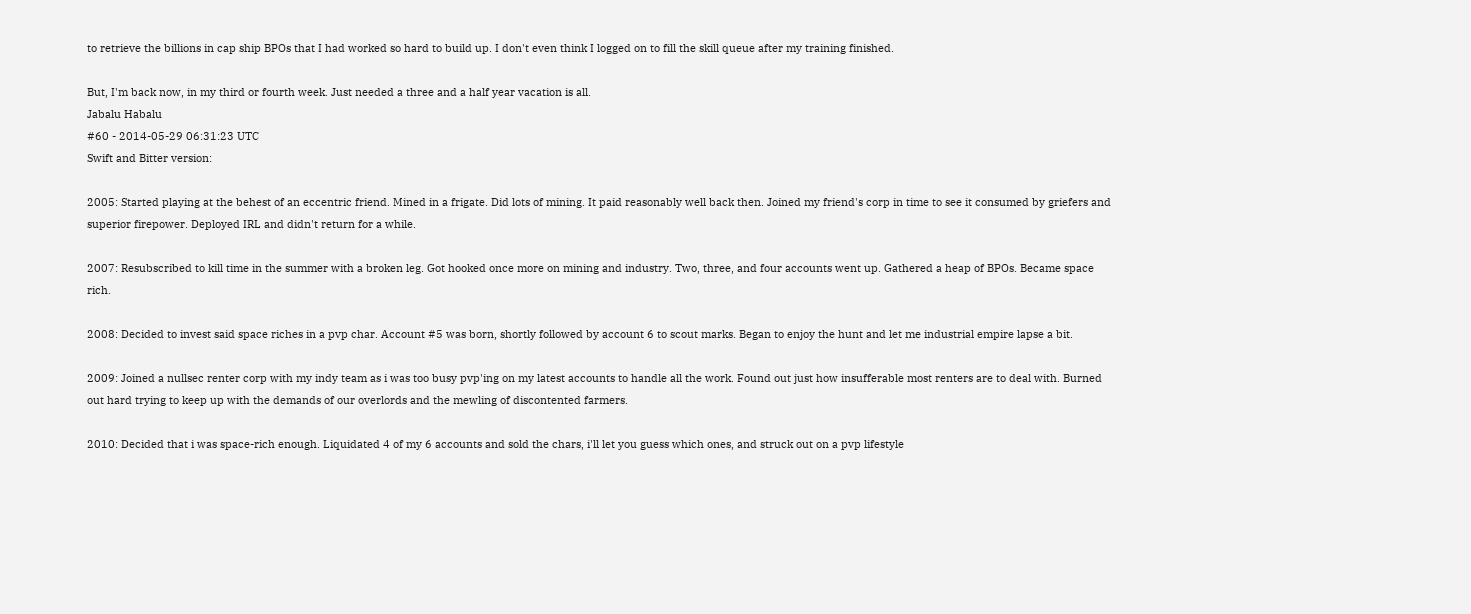to retrieve the billions in cap ship BPOs that I had worked so hard to build up. I don't even think I logged on to fill the skill queue after my training finished.

But, I'm back now, in my third or fourth week. Just needed a three and a half year vacation is all.
Jabalu Habalu
#60 - 2014-05-29 06:31:23 UTC
Swift and Bitter version:

2005: Started playing at the behest of an eccentric friend. Mined in a frigate. Did lots of mining. It paid reasonably well back then. Joined my friend's corp in time to see it consumed by griefers and superior firepower. Deployed IRL and didn't return for a while.

2007: Resubscribed to kill time in the summer with a broken leg. Got hooked once more on mining and industry. Two, three, and four accounts went up. Gathered a heap of BPOs. Became space rich.

2008: Decided to invest said space riches in a pvp char. Account #5 was born, shortly followed by account 6 to scout marks. Began to enjoy the hunt and let me industrial empire lapse a bit.

2009: Joined a nullsec renter corp with my indy team as i was too busy pvp'ing on my latest accounts to handle all the work. Found out just how insufferable most renters are to deal with. Burned out hard trying to keep up with the demands of our overlords and the mewling of discontented farmers.

2010: Decided that i was space-rich enough. Liquidated 4 of my 6 accounts and sold the chars, i'll let you guess which ones, and struck out on a pvp lifestyle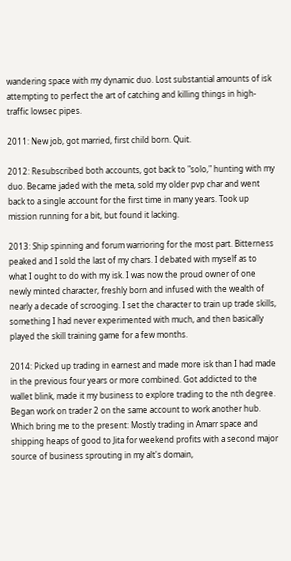wandering space with my dynamic duo. Lost substantial amounts of isk attempting to perfect the art of catching and killing things in high-traffic lowsec pipes.

2011: New job, got married, first child born. Quit.

2012: Resubscribed both accounts, got back to "solo," hunting with my duo. Became jaded with the meta, sold my older pvp char and went back to a single account for the first time in many years. Took up mission running for a bit, but found it lacking.

2013: Ship spinning and forum warrioring for the most part. Bitterness peaked and I sold the last of my chars. I debated with myself as to what I ought to do with my isk. I was now the proud owner of one newly minted character, freshly born and infused with the wealth of nearly a decade of scrooging. I set the character to train up trade skills, something I had never experimented with much, and then basically played the skill training game for a few months.

2014: Picked up trading in earnest and made more isk than I had made in the previous four years or more combined. Got addicted to the wallet blink, made it my business to explore trading to the nth degree. Began work on trader 2 on the same account to work another hub. Which bring me to the present: Mostly trading in Amarr space and shipping heaps of good to Jita for weekend profits with a second major source of business sprouting in my alt's domain,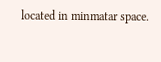located in minmatar space.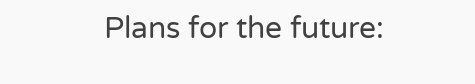Plans for the future: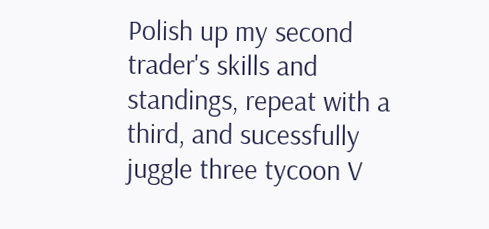Polish up my second trader's skills and standings, repeat with a third, and sucessfully juggle three tycoon V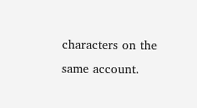characters on the same account.